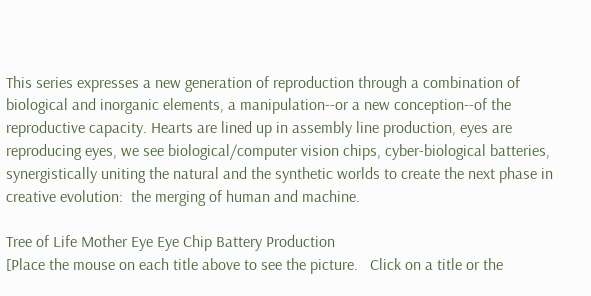This series expresses a new generation of reproduction through a combination of biological and inorganic elements, a manipulation--or a new conception--of the reproductive capacity. Hearts are lined up in assembly line production, eyes are reproducing eyes, we see biological/computer vision chips, cyber-biological batteries, synergistically uniting the natural and the synthetic worlds to create the next phase in creative evolution:  the merging of human and machine.

Tree of Life Mother Eye Eye Chip Battery Production
[Place the mouse on each title above to see the picture.   Click on a title or the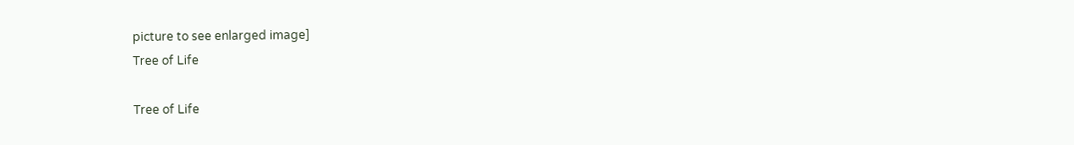picture to see enlarged image]
Tree of Life

Tree of Life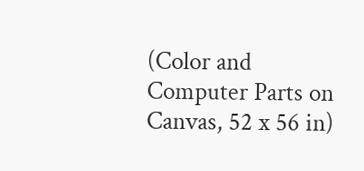(Color and Computer Parts on Canvas, 52 x 56 in)